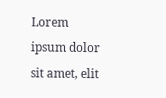Lorem ipsum dolor sit amet, elit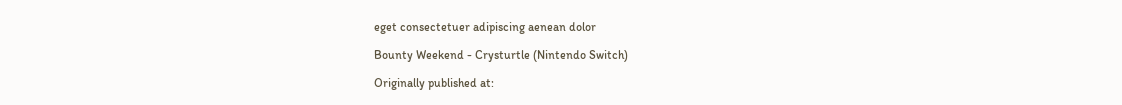eget consectetuer adipiscing aenean dolor

Bounty Weekend - Crysturtle (Nintendo Switch)

Originally published at: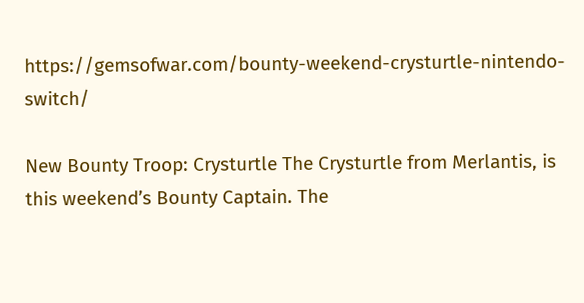https://gemsofwar.com/bounty-weekend-crysturtle-nintendo-switch/

New Bounty Troop: Crysturtle The Crysturtle from Merlantis, is this weekend’s Bounty Captain. The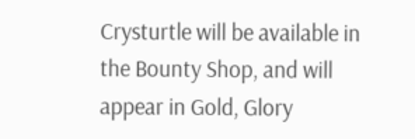Crysturtle will be available in the Bounty Shop, and will appear in Gold, Glory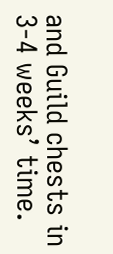and Guild chests in 3-4 weeks’ time.